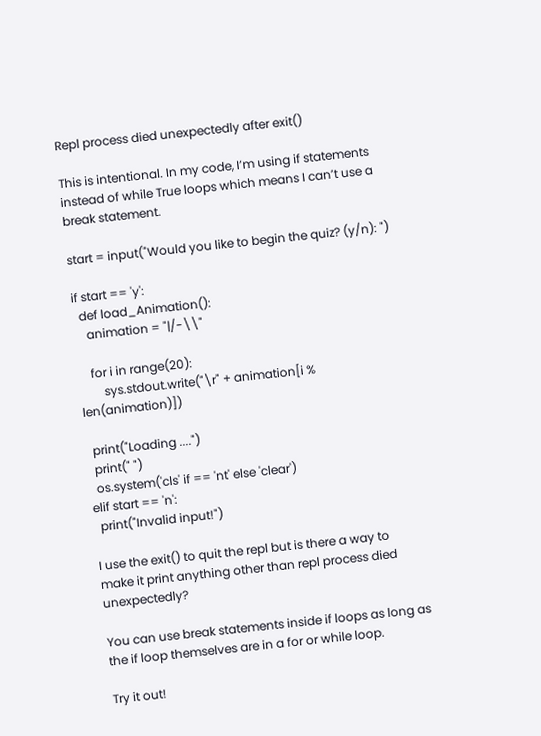Repl process died unexpectedly after exit()

This is intentional. In my code, I’m using if statements instead of while True loops which means I can’t use a break statement.

start = input("Would you like to begin the quiz? (y/n): ")

if start == 'y':
  def load_Animation():
    animation = "|/-\\"

    for i in range(20):
        sys.stdout.write("\r" + animation[i % len(animation)])

  print("Loading ....")
  print(" ")
  os.system('cls' if == 'nt' else 'clear')
elif start == 'n':
  print("Invalid input!")

I use the exit() to quit the repl but is there a way to make it print anything other than repl process died unexpectedly?

You can use break statements inside if loops as long as the if loop themselves are in a for or while loop.

Try it out!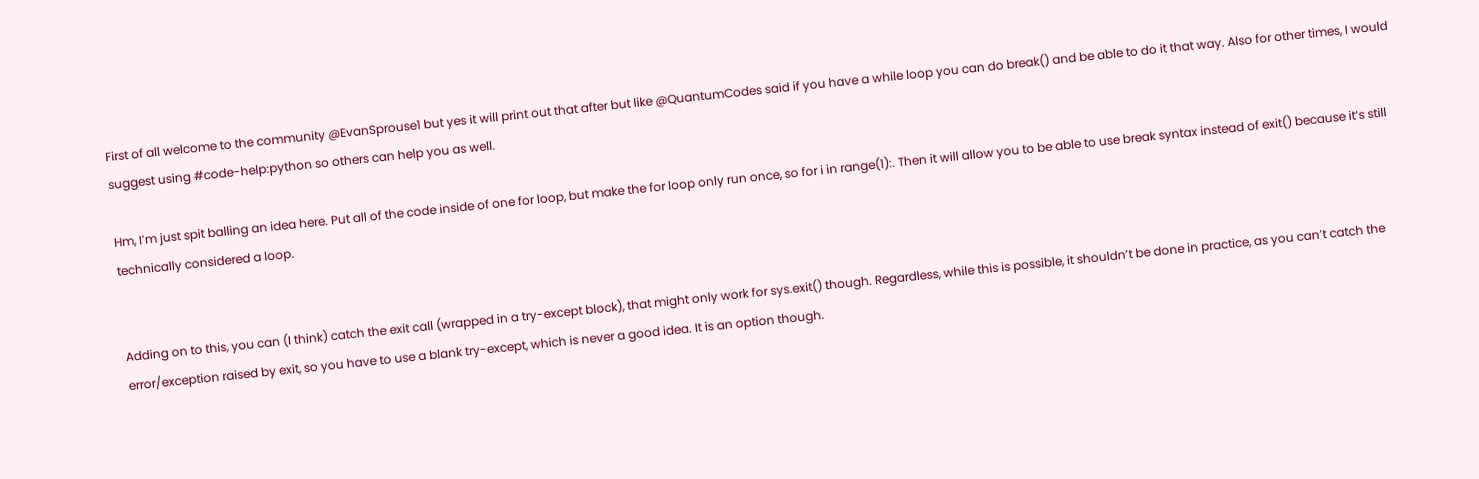First of all welcome to the community @EvanSprouse1 but yes it will print out that after but like @QuantumCodes said if you have a while loop you can do break() and be able to do it that way. Also for other times, I would suggest using #code-help:python so others can help you as well.

Hm, I’m just spit balling an idea here. Put all of the code inside of one for loop, but make the for loop only run once, so for i in range(1):. Then it will allow you to be able to use break syntax instead of exit() because it’s still technically considered a loop.


Adding on to this, you can (I think) catch the exit call (wrapped in a try-except block), that might only work for sys.exit() though. Regardless, while this is possible, it shouldn’t be done in practice, as you can’t catch the error/exception raised by exit, so you have to use a blank try-except, which is never a good idea. It is an option though.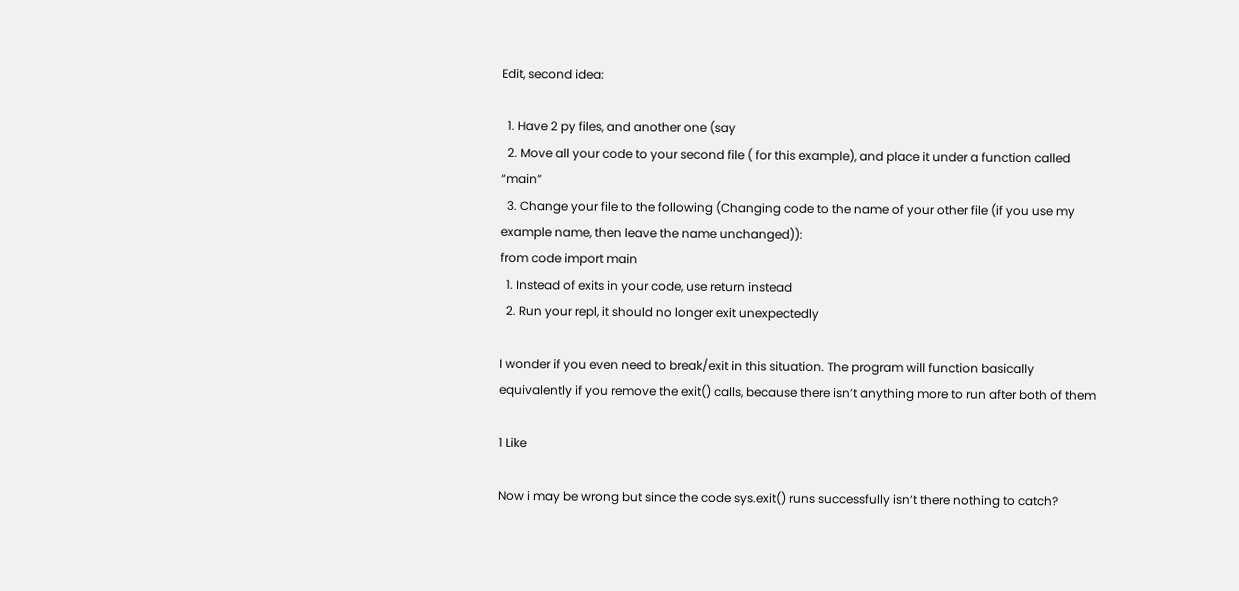Edit, second idea:

  1. Have 2 py files, and another one (say
  2. Move all your code to your second file ( for this example), and place it under a function called “main”
  3. Change your file to the following (Changing code to the name of your other file (if you use my example name, then leave the name unchanged)):
from code import main
  1. Instead of exits in your code, use return instead
  2. Run your repl, it should no longer exit unexpectedly

I wonder if you even need to break/exit in this situation. The program will function basically equivalently if you remove the exit() calls, because there isn’t anything more to run after both of them

1 Like

Now i may be wrong but since the code sys.exit() runs successfully isn’t there nothing to catch?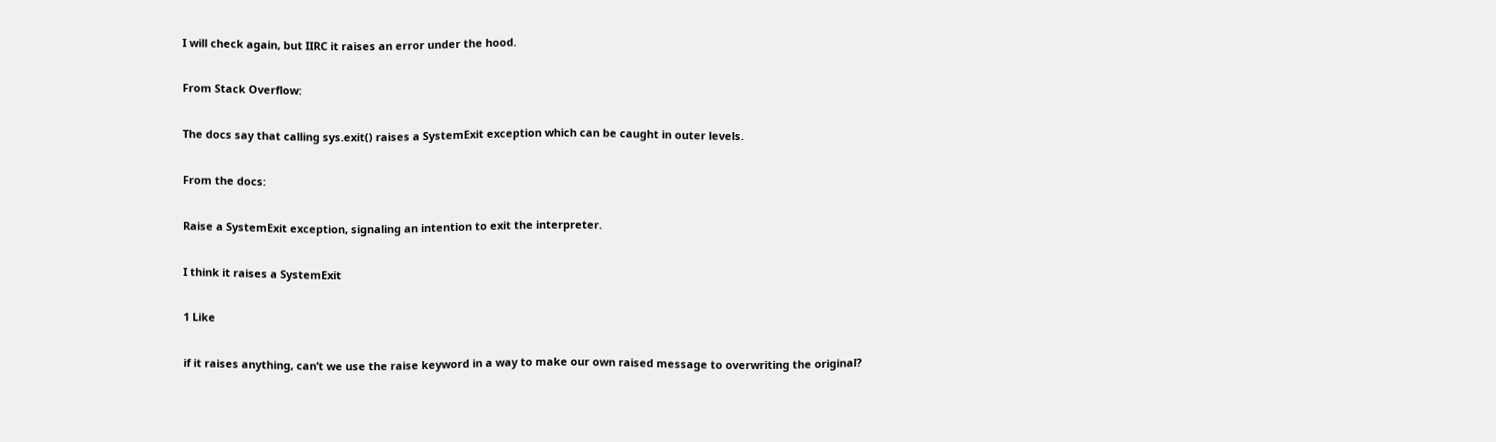I will check again, but IIRC it raises an error under the hood.

From Stack Overflow:

The docs say that calling sys.exit() raises a SystemExit exception which can be caught in outer levels.

From the docs:

Raise a SystemExit exception, signaling an intention to exit the interpreter.

I think it raises a SystemExit

1 Like

if it raises anything, can’t we use the raise keyword in a way to make our own raised message to overwriting the original?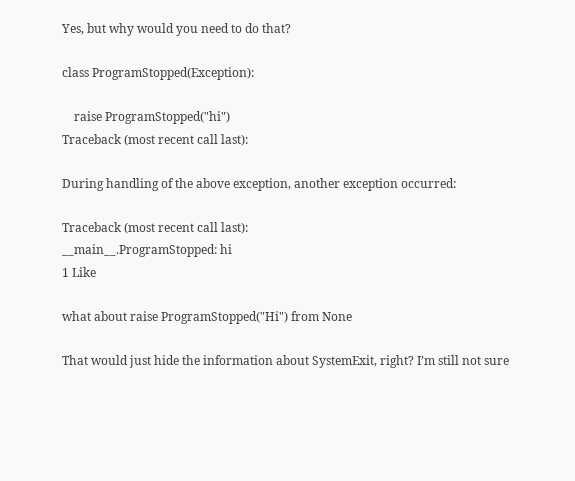Yes, but why would you need to do that?

class ProgramStopped(Exception):

    raise ProgramStopped("hi")
Traceback (most recent call last):

During handling of the above exception, another exception occurred:

Traceback (most recent call last):
__main__.ProgramStopped: hi
1 Like

what about raise ProgramStopped("Hi") from None

That would just hide the information about SystemExit, right? I’m still not sure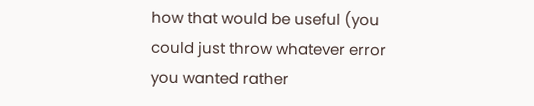how that would be useful (you could just throw whatever error you wanted rather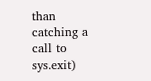than catching a call to sys.exit)